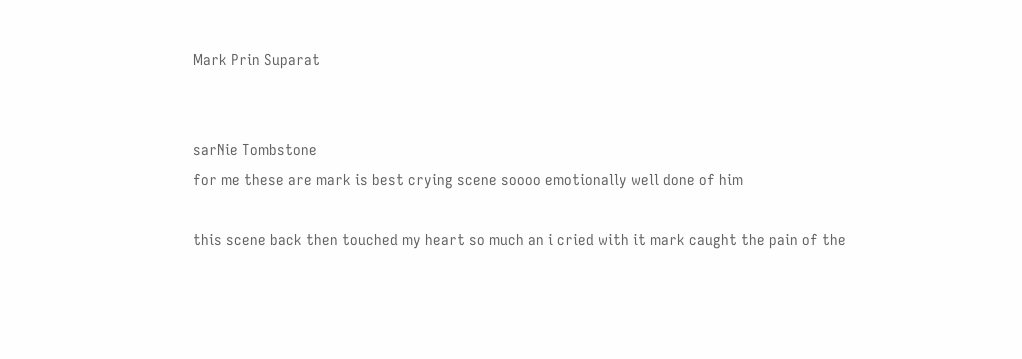Mark Prin Suparat


sarNie Tombstone
for me these are mark is best crying scene soooo emotionally well done of him

this scene back then touched my heart so much an i cried with it mark caught the pain of the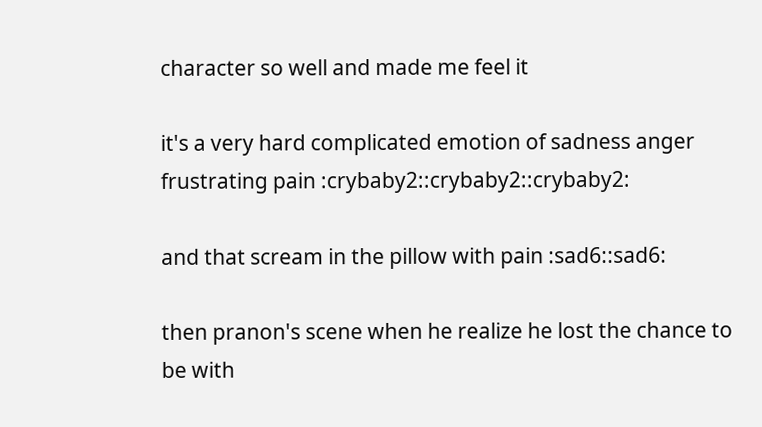character so well and made me feel it

it's a very hard complicated emotion of sadness anger frustrating pain :crybaby2::crybaby2::crybaby2:

and that scream in the pillow with pain :sad6::sad6:

then pranon's scene when he realize he lost the chance to be with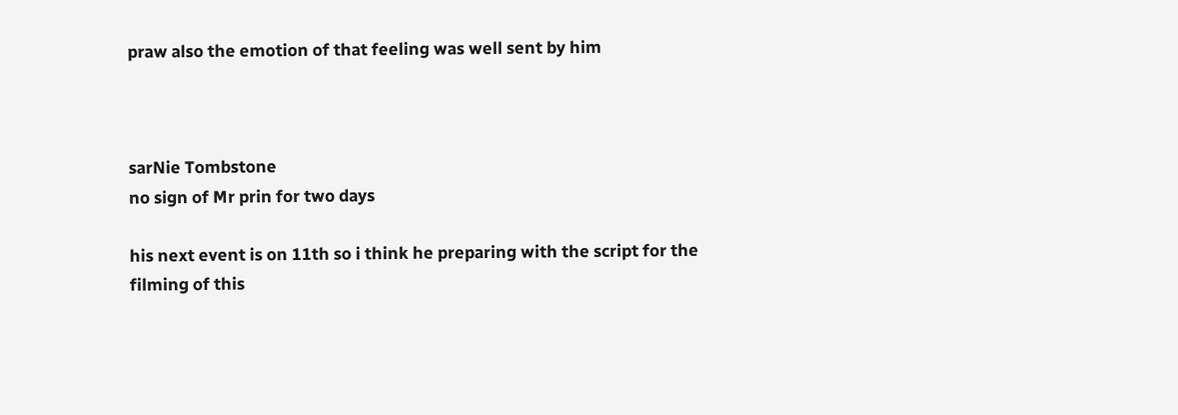praw also the emotion of that feeling was well sent by him



sarNie Tombstone
no sign of Mr prin for two days

his next event is on 11th so i think he preparing with the script for the filming of this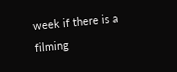week if there is a filming